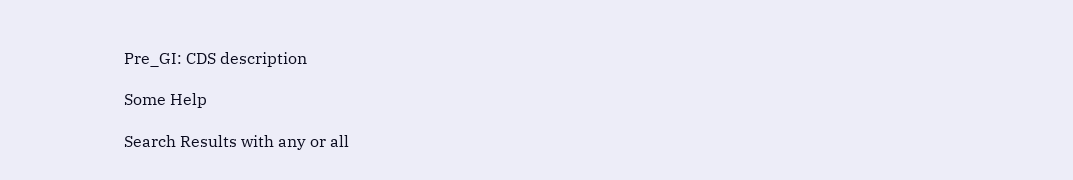Pre_GI: CDS description

Some Help

Search Results with any or all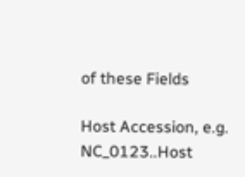of these Fields

Host Accession, e.g. NC_0123..Host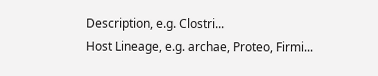Description, e.g. Clostri...
Host Lineage, e.g. archae, Proteo, Firmi...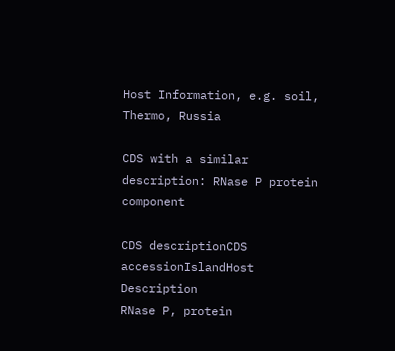Host Information, e.g. soil, Thermo, Russia

CDS with a similar description: RNase P protein component

CDS descriptionCDS accessionIslandHost Description
RNase P, protein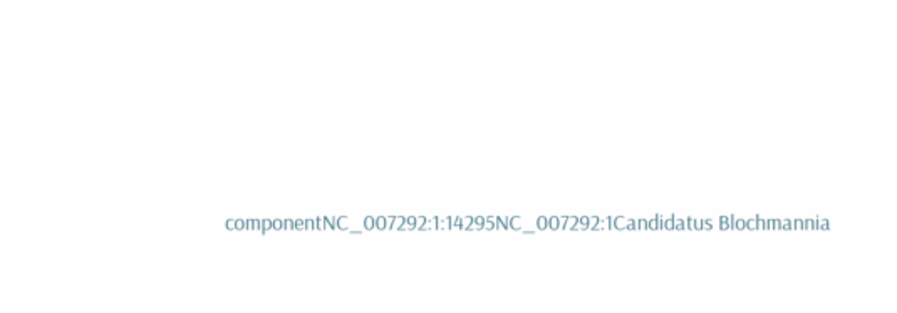componentNC_007292:1:14295NC_007292:1Candidatus Blochmannia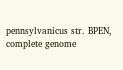pennsylvanicus str. BPEN, complete genome